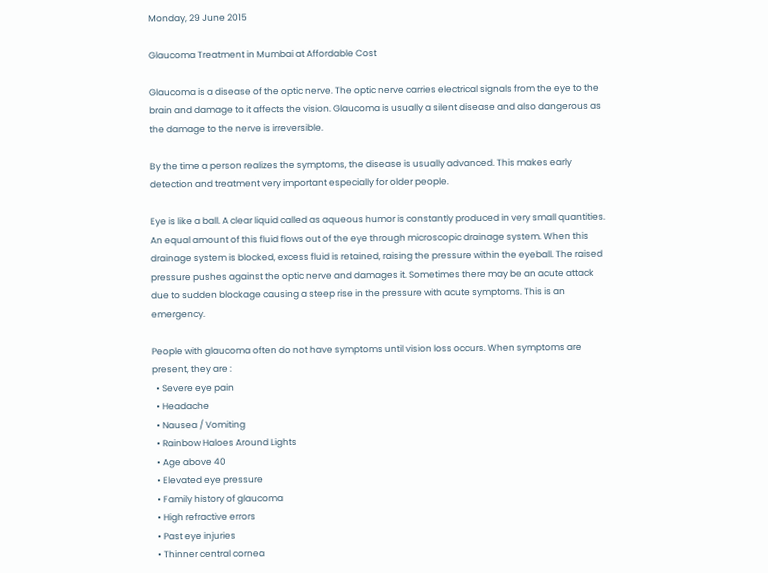Monday, 29 June 2015

Glaucoma Treatment in Mumbai at Affordable Cost

Glaucoma is a disease of the optic nerve. The optic nerve carries electrical signals from the eye to the brain and damage to it affects the vision. Glaucoma is usually a silent disease and also dangerous as the damage to the nerve is irreversible.

By the time a person realizes the symptoms, the disease is usually advanced. This makes early detection and treatment very important especially for older people.

Eye is like a ball. A clear liquid called as aqueous humor is constantly produced in very small quantities. An equal amount of this fluid flows out of the eye through microscopic drainage system. When this drainage system is blocked, excess fluid is retained, raising the pressure within the eyeball. The raised pressure pushes against the optic nerve and damages it. Sometimes there may be an acute attack due to sudden blockage causing a steep rise in the pressure with acute symptoms. This is an emergency.

People with glaucoma often do not have symptoms until vision loss occurs. When symptoms are present, they are :
  • Severe eye pain
  • Headache
  • Nausea / Vomiting
  • Rainbow Haloes Around Lights
  • Age above 40
  • Elevated eye pressure
  • Family history of glaucoma
  • High refractive errors
  • Past eye injuries
  • Thinner central cornea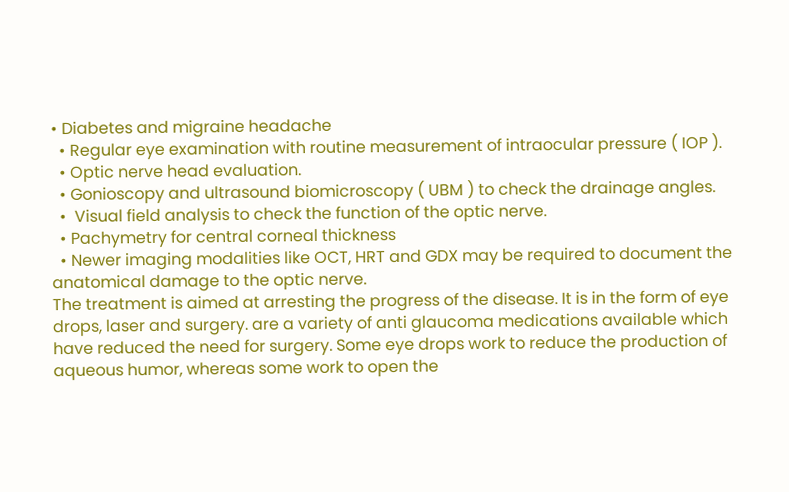• Diabetes and migraine headache
  • Regular eye examination with routine measurement of intraocular pressure ( IOP ).
  • Optic nerve head evaluation.
  • Gonioscopy and ultrasound biomicroscopy ( UBM ) to check the drainage angles.
  •  Visual field analysis to check the function of the optic nerve.
  • Pachymetry for central corneal thickness
  • Newer imaging modalities like OCT, HRT and GDX may be required to document the anatomical damage to the optic nerve.
The treatment is aimed at arresting the progress of the disease. It is in the form of eye drops, laser and surgery. are a variety of anti glaucoma medications available which have reduced the need for surgery. Some eye drops work to reduce the production of aqueous humor, whereas some work to open the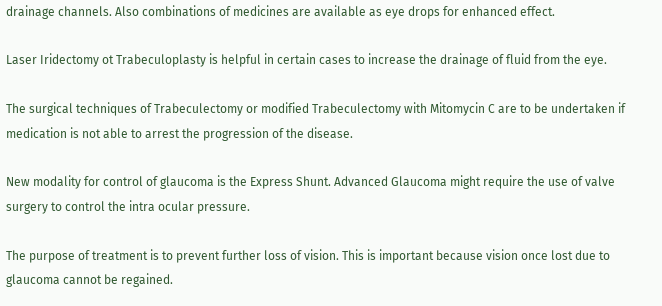drainage channels. Also combinations of medicines are available as eye drops for enhanced effect.

Laser Iridectomy ot Trabeculoplasty is helpful in certain cases to increase the drainage of fluid from the eye.

The surgical techniques of Trabeculectomy or modified Trabeculectomy with Mitomycin C are to be undertaken if medication is not able to arrest the progression of the disease.

New modality for control of glaucoma is the Express Shunt. Advanced Glaucoma might require the use of valve surgery to control the intra ocular pressure.

The purpose of treatment is to prevent further loss of vision. This is important because vision once lost due to glaucoma cannot be regained.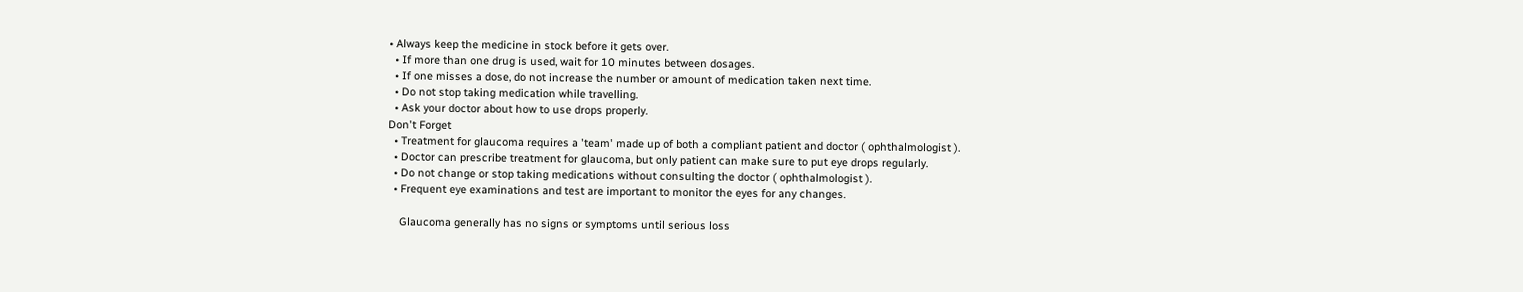• Always keep the medicine in stock before it gets over.
  • If more than one drug is used, wait for 10 minutes between dosages.
  • If one misses a dose, do not increase the number or amount of medication taken next time.
  • Do not stop taking medication while travelling.
  • Ask your doctor about how to use drops properly.
Don't Forget
  • Treatment for glaucoma requires a 'team' made up of both a compliant patient and doctor ( ophthalmologist ).
  • Doctor can prescribe treatment for glaucoma, but only patient can make sure to put eye drops regularly.
  • Do not change or stop taking medications without consulting the doctor ( ophthalmologist ).
  • Frequent eye examinations and test are important to monitor the eyes for any changes.

    Glaucoma generally has no signs or symptoms until serious loss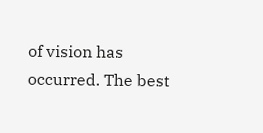of vision has occurred. The best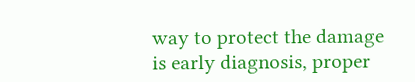way to protect the damage is early diagnosis, proper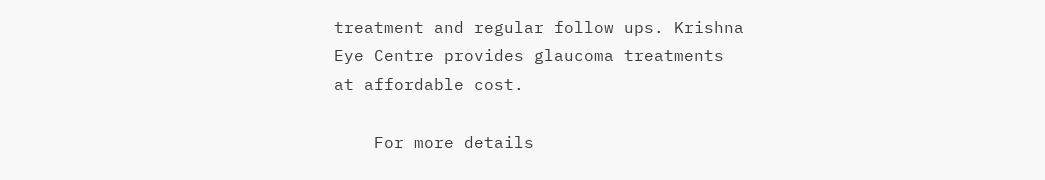treatment and regular follow ups. Krishna Eye Centre provides glaucoma treatments at affordable cost.

    For more details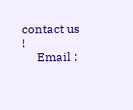contact us !
     Email :